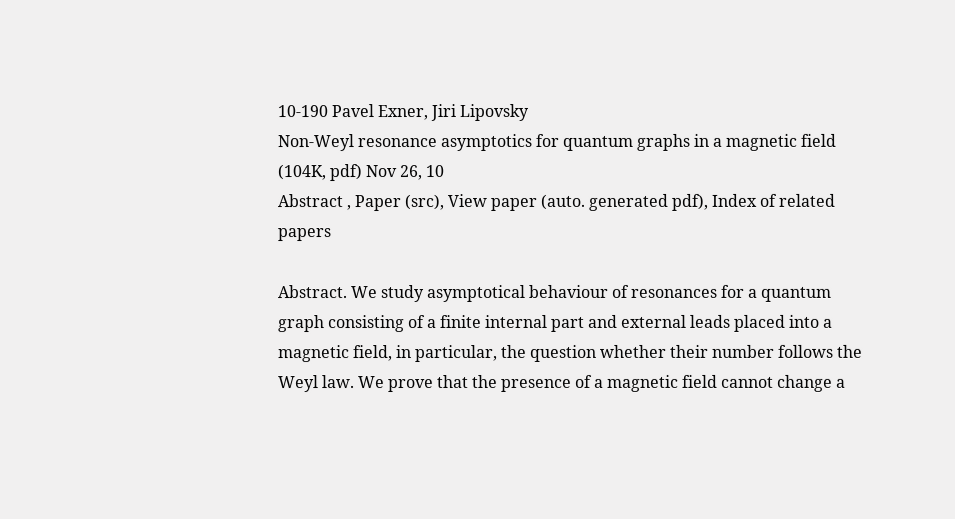10-190 Pavel Exner, Jiri Lipovsky
Non-Weyl resonance asymptotics for quantum graphs in a magnetic field (104K, pdf) Nov 26, 10
Abstract , Paper (src), View paper (auto. generated pdf), Index of related papers

Abstract. We study asymptotical behaviour of resonances for a quantum graph consisting of a finite internal part and external leads placed into a magnetic field, in particular, the question whether their number follows the Weyl law. We prove that the presence of a magnetic field cannot change a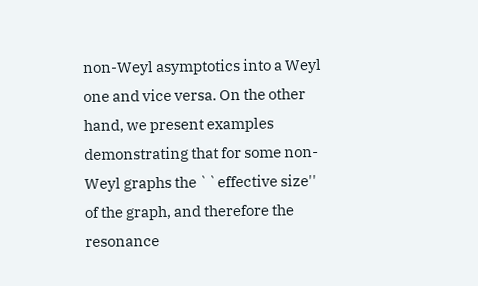non-Weyl asymptotics into a Weyl one and vice versa. On the other hand, we present examples demonstrating that for some non-Weyl graphs the ``effective size'' of the graph, and therefore the resonance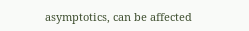asymptotics, can be affected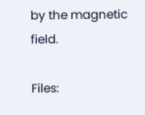by the magnetic field.

Files: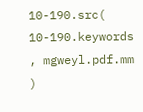10-190.src( 10-190.keywords , mgweyl.pdf.mm )